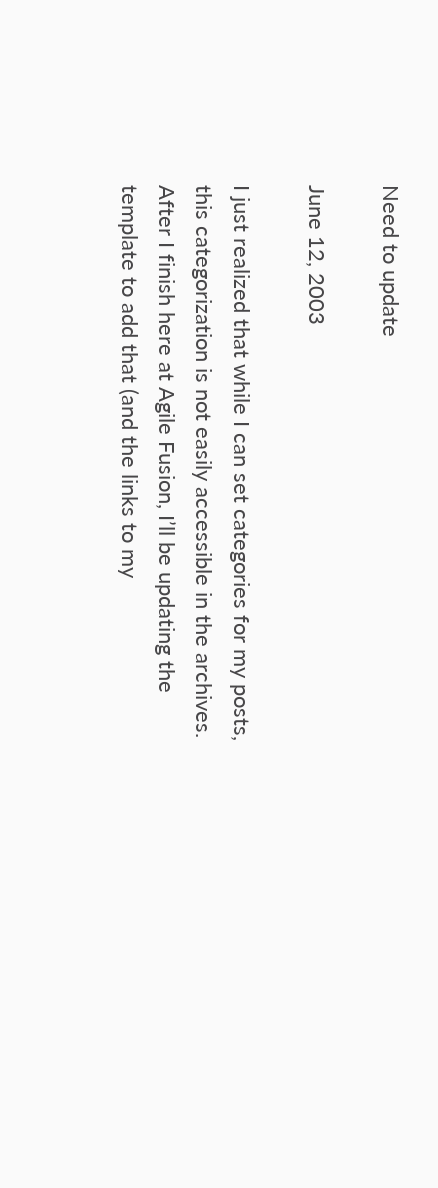Need to update

June 12, 2003

I just realized that while I can set categories for my posts, this categorization is not easily accessible in the archives. After I finish here at Agile Fusion, I’ll be updating the template to add that (and the links to my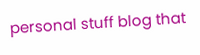personal stuff blog that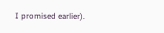I promised earlier).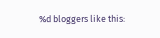%d bloggers like this: